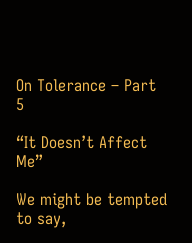On Tolerance – Part 5

“It Doesn’t Affect Me”

We might be tempted to say,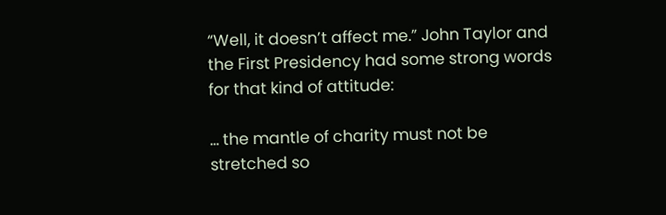“Well, it doesn’t affect me.” John Taylor and the First Presidency had some strong words for that kind of attitude:

… the mantle of charity must not be stretched so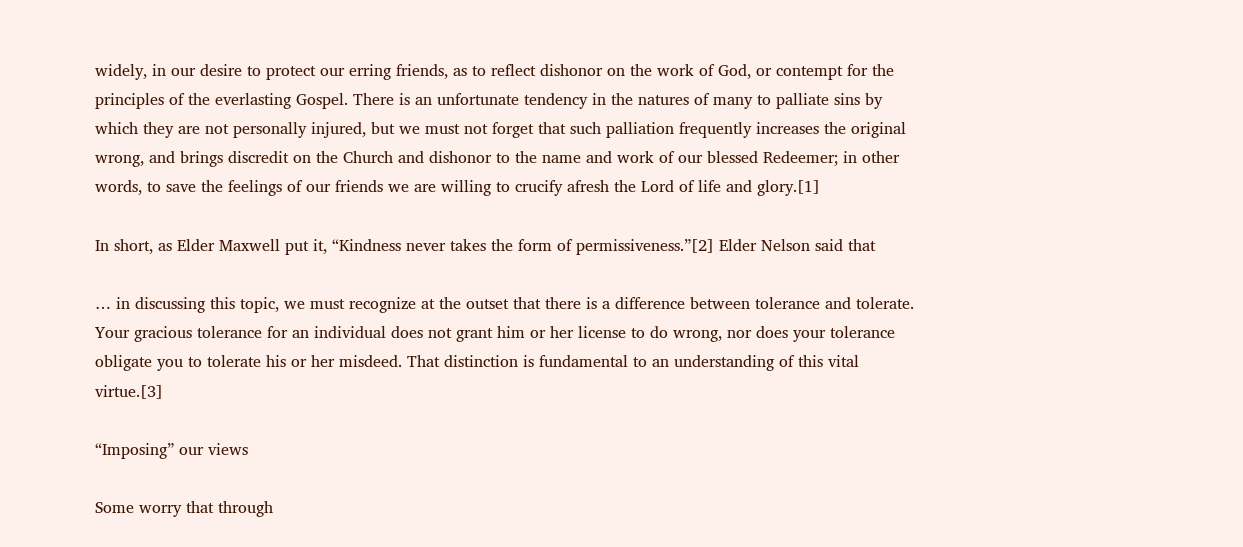widely, in our desire to protect our erring friends, as to reflect dishonor on the work of God, or contempt for the principles of the everlasting Gospel. There is an unfortunate tendency in the natures of many to palliate sins by which they are not personally injured, but we must not forget that such palliation frequently increases the original wrong, and brings discredit on the Church and dishonor to the name and work of our blessed Redeemer; in other words, to save the feelings of our friends we are willing to crucify afresh the Lord of life and glory.[1]

In short, as Elder Maxwell put it, “Kindness never takes the form of permissiveness.”[2] Elder Nelson said that

… in discussing this topic, we must recognize at the outset that there is a difference between tolerance and tolerate. Your gracious tolerance for an individual does not grant him or her license to do wrong, nor does your tolerance obligate you to tolerate his or her misdeed. That distinction is fundamental to an understanding of this vital virtue.[3]

“Imposing” our views

Some worry that through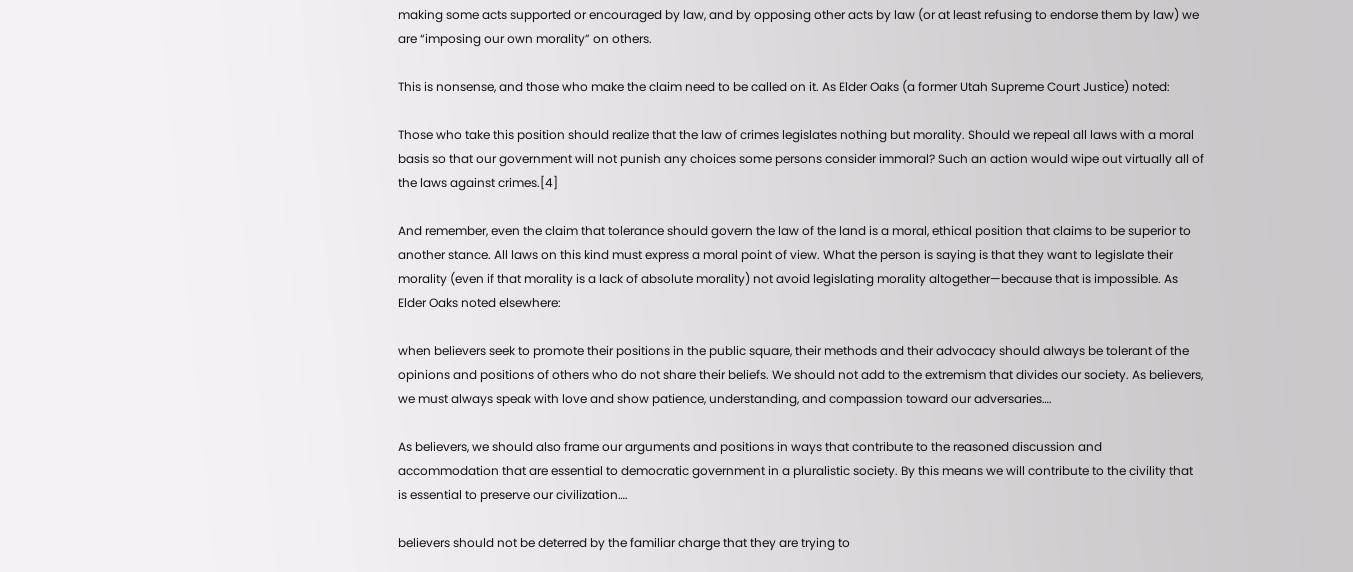making some acts supported or encouraged by law, and by opposing other acts by law (or at least refusing to endorse them by law) we are “imposing our own morality” on others.

This is nonsense, and those who make the claim need to be called on it. As Elder Oaks (a former Utah Supreme Court Justice) noted:

Those who take this position should realize that the law of crimes legislates nothing but morality. Should we repeal all laws with a moral basis so that our government will not punish any choices some persons consider immoral? Such an action would wipe out virtually all of the laws against crimes.[4]

And remember, even the claim that tolerance should govern the law of the land is a moral, ethical position that claims to be superior to another stance. All laws on this kind must express a moral point of view. What the person is saying is that they want to legislate their morality (even if that morality is a lack of absolute morality) not avoid legislating morality altogether—because that is impossible. As Elder Oaks noted elsewhere:

when believers seek to promote their positions in the public square, their methods and their advocacy should always be tolerant of the opinions and positions of others who do not share their beliefs. We should not add to the extremism that divides our society. As believers, we must always speak with love and show patience, understanding, and compassion toward our adversaries….

As believers, we should also frame our arguments and positions in ways that contribute to the reasoned discussion and accommodation that are essential to democratic government in a pluralistic society. By this means we will contribute to the civility that is essential to preserve our civilization….

believers should not be deterred by the familiar charge that they are trying to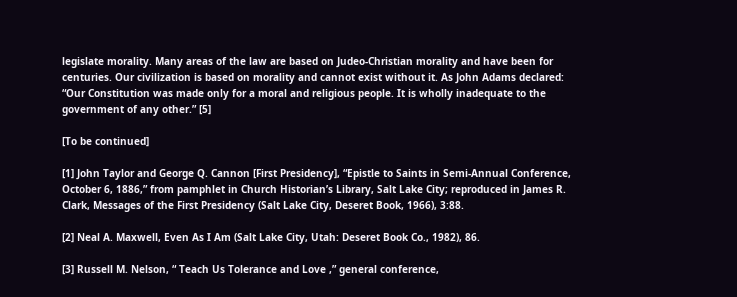legislate morality. Many areas of the law are based on Judeo-Christian morality and have been for centuries. Our civilization is based on morality and cannot exist without it. As John Adams declared: “Our Constitution was made only for a moral and religious people. It is wholly inadequate to the government of any other.” [5]

[To be continued]

[1] John Taylor and George Q. Cannon [First Presidency], “Epistle to Saints in Semi-Annual Conference, October 6, 1886,” from pamphlet in Church Historian’s Library, Salt Lake City; reproduced in James R. Clark, Messages of the First Presidency (Salt Lake City, Deseret Book, 1966), 3:88.

[2] Neal A. Maxwell, Even As I Am (Salt Lake City, Utah: Deseret Book Co., 1982), 86.

[3] Russell M. Nelson, “ Teach Us Tolerance and Love ,” general conference,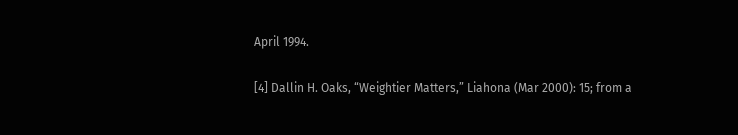April 1994.

[4] Dallin H. Oaks, “Weightier Matters,” Liahona (Mar 2000): 15; from a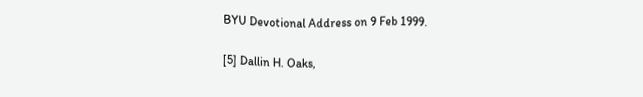BYU Devotional Address on 9 Feb 1999.

[5] Dallin H. Oaks,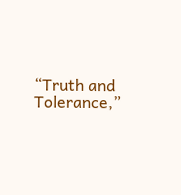“Truth and Tolerance,”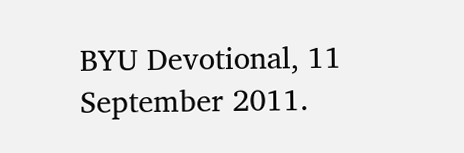BYU Devotional, 11 September 2011.